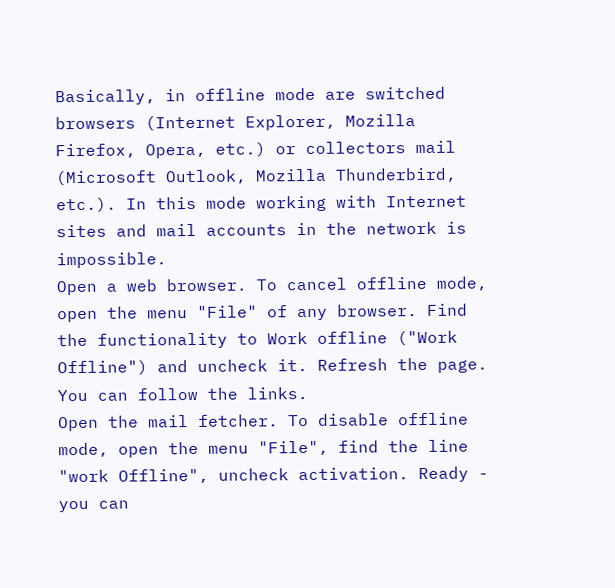Basically, in offline mode are switched browsers (Internet Explorer, Mozilla Firefox, Opera, etc.) or collectors mail (Microsoft Outlook, Mozilla Thunderbird, etc.). In this mode working with Internet sites and mail accounts in the network is impossible.
Open a web browser. To cancel offline mode, open the menu "File" of any browser. Find the functionality to Work offline ("Work Offline") and uncheck it. Refresh the page. You can follow the links.
Open the mail fetcher. To disable offline mode, open the menu "File", find the line "work Offline", uncheck activation. Ready - you can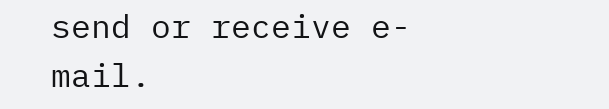send or receive e-mail.